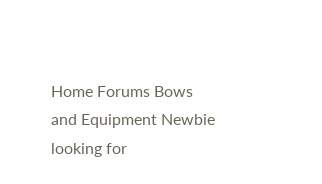Home Forums Bows and Equipment Newbie looking for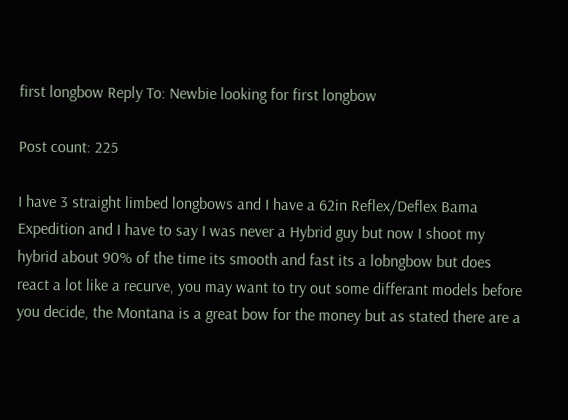first longbow Reply To: Newbie looking for first longbow

Post count: 225

I have 3 straight limbed longbows and I have a 62in Reflex/Deflex Bama Expedition and I have to say I was never a Hybrid guy but now I shoot my hybrid about 90% of the time its smooth and fast its a lobngbow but does react a lot like a recurve, you may want to try out some differant models before you decide, the Montana is a great bow for the money but as stated there are a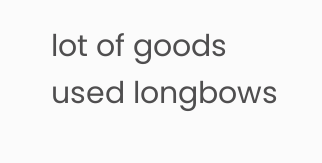lot of goods used longbows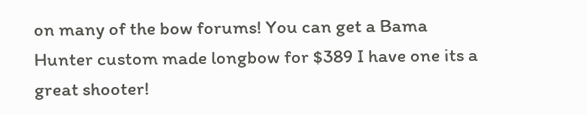on many of the bow forums! You can get a Bama Hunter custom made longbow for $389 I have one its a great shooter!